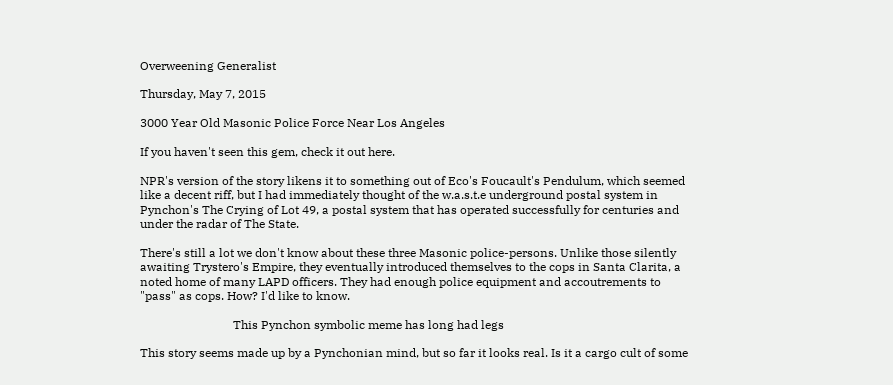Overweening Generalist

Thursday, May 7, 2015

3000 Year Old Masonic Police Force Near Los Angeles

If you haven't seen this gem, check it out here.

NPR's version of the story likens it to something out of Eco's Foucault's Pendulum, which seemed like a decent riff, but I had immediately thought of the w.a.s.t.e underground postal system in Pynchon's The Crying of Lot 49, a postal system that has operated successfully for centuries and under the radar of The State.

There's still a lot we don't know about these three Masonic police-persons. Unlike those silently awaiting Trystero's Empire, they eventually introduced themselves to the cops in Santa Clarita, a noted home of many LAPD officers. They had enough police equipment and accoutrements to "pass" as cops. How? I'd like to know.

                               This Pynchon symbolic meme has long had legs

This story seems made up by a Pynchonian mind, but so far it looks real. Is it a cargo cult of some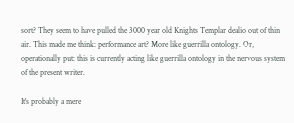sort? They seem to have pulled the 3000 year old Knights Templar dealio out of thin air. This made me think: performance art? More like guerrilla ontology. Or, operationally put: this is currently acting like guerrilla ontology in the nervous system of the present writer.

It's probably a mere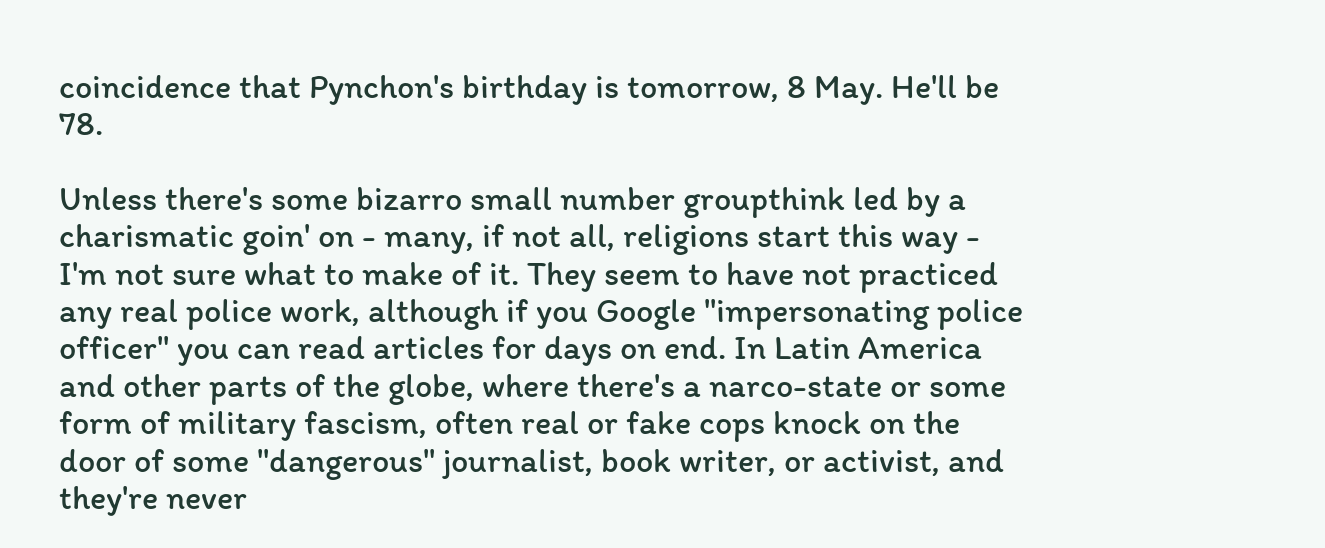coincidence that Pynchon's birthday is tomorrow, 8 May. He'll be 78.

Unless there's some bizarro small number groupthink led by a charismatic goin' on - many, if not all, religions start this way - I'm not sure what to make of it. They seem to have not practiced any real police work, although if you Google "impersonating police officer" you can read articles for days on end. In Latin America and other parts of the globe, where there's a narco-state or some form of military fascism, often real or fake cops knock on the door of some "dangerous" journalist, book writer, or activist, and they're never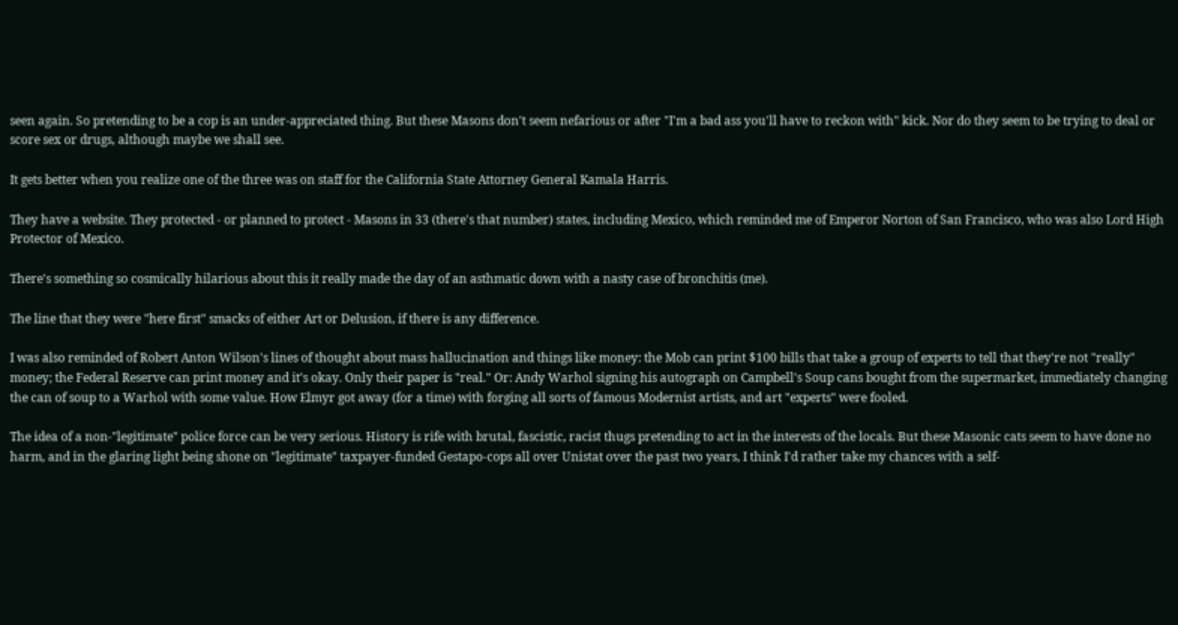seen again. So pretending to be a cop is an under-appreciated thing. But these Masons don't seem nefarious or after "I'm a bad ass you'll have to reckon with" kick. Nor do they seem to be trying to deal or score sex or drugs, although maybe we shall see.

It gets better when you realize one of the three was on staff for the California State Attorney General Kamala Harris.

They have a website. They protected - or planned to protect - Masons in 33 (there's that number) states, including Mexico, which reminded me of Emperor Norton of San Francisco, who was also Lord High Protector of Mexico.

There's something so cosmically hilarious about this it really made the day of an asthmatic down with a nasty case of bronchitis (me).

The line that they were "here first" smacks of either Art or Delusion, if there is any difference.

I was also reminded of Robert Anton Wilson's lines of thought about mass hallucination and things like money: the Mob can print $100 bills that take a group of experts to tell that they're not "really" money; the Federal Reserve can print money and it's okay. Only their paper is "real." Or: Andy Warhol signing his autograph on Campbell's Soup cans bought from the supermarket, immediately changing the can of soup to a Warhol with some value. How Elmyr got away (for a time) with forging all sorts of famous Modernist artists, and art "experts" were fooled.

The idea of a non-"legitimate" police force can be very serious. History is rife with brutal, fascistic, racist thugs pretending to act in the interests of the locals. But these Masonic cats seem to have done no harm, and in the glaring light being shone on "legitimate" taxpayer-funded Gestapo-cops all over Unistat over the past two years, I think I'd rather take my chances with a self-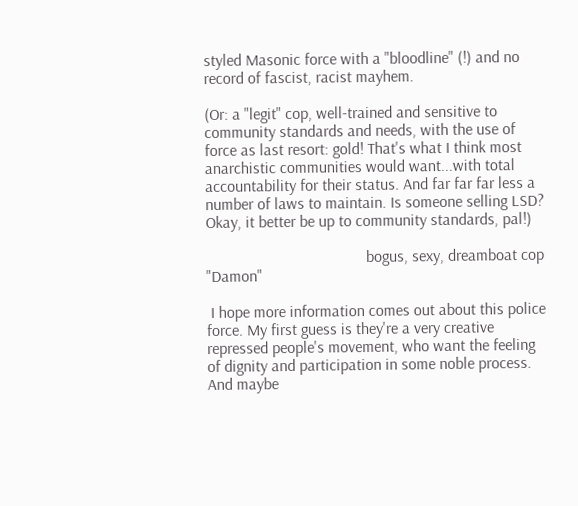styled Masonic force with a "bloodline" (!) and no record of fascist, racist mayhem.

(Or: a "legit" cop, well-trained and sensitive to community standards and needs, with the use of force as last resort: gold! That's what I think most anarchistic communities would want...with total accountability for their status. And far far far less a number of laws to maintain. Is someone selling LSD? Okay, it better be up to community standards, pal!)

                                        bogus, sexy, dreamboat cop "Damon"

 I hope more information comes out about this police force. My first guess is they're a very creative repressed people's movement, who want the feeling of dignity and participation in some noble process. And maybe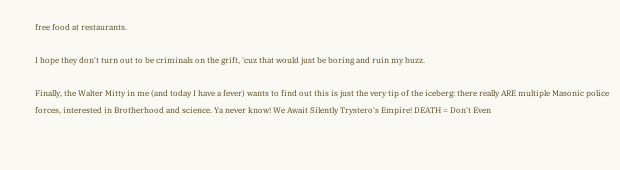free food at restaurants.

I hope they don't turn out to be criminals on the grift, 'cuz that would just be boring and ruin my buzz.

Finally, the Walter Mitty in me (and today I have a fever) wants to find out this is just the very tip of the iceberg: there really ARE multiple Masonic police forces, interested in Brotherhood and science. Ya never know! We Await Silently Trystero's Empire! DEATH = Don't Even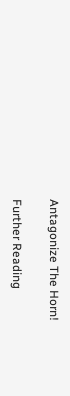Antagonize The Horn!

Further Reading